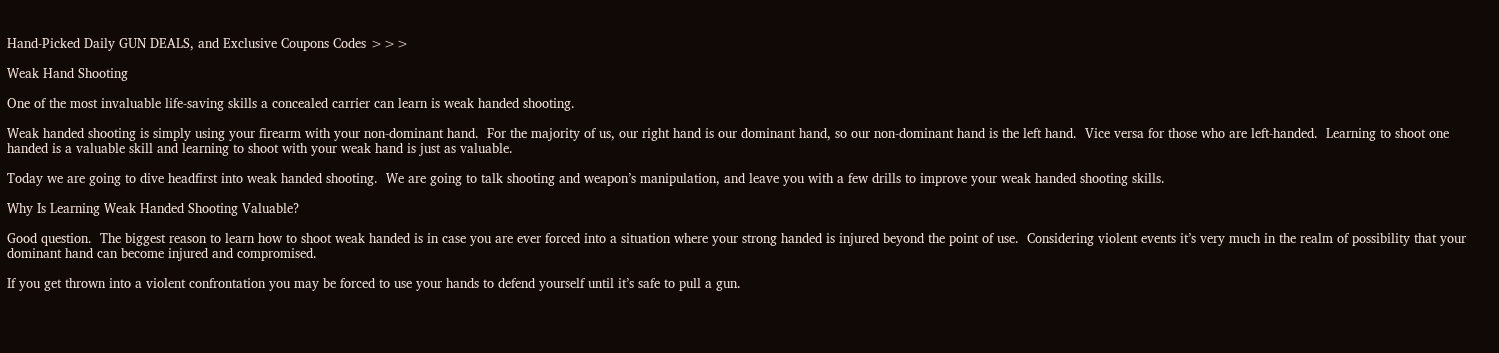Hand-Picked Daily GUN DEALS, and Exclusive Coupons Codes >>>

Weak Hand Shooting

One of the most invaluable life-saving skills a concealed carrier can learn is weak handed shooting.

Weak handed shooting is simply using your firearm with your non-dominant hand.  For the majority of us, our right hand is our dominant hand, so our non-dominant hand is the left hand.  Vice versa for those who are left-handed.  Learning to shoot one handed is a valuable skill and learning to shoot with your weak hand is just as valuable.

Today we are going to dive headfirst into weak handed shooting.  We are going to talk shooting and weapon’s manipulation, and leave you with a few drills to improve your weak handed shooting skills.

Why Is Learning Weak Handed Shooting Valuable?

Good question.  The biggest reason to learn how to shoot weak handed is in case you are ever forced into a situation where your strong handed is injured beyond the point of use.  Considering violent events it’s very much in the realm of possibility that your dominant hand can become injured and compromised.

If you get thrown into a violent confrontation you may be forced to use your hands to defend yourself until it’s safe to pull a gun.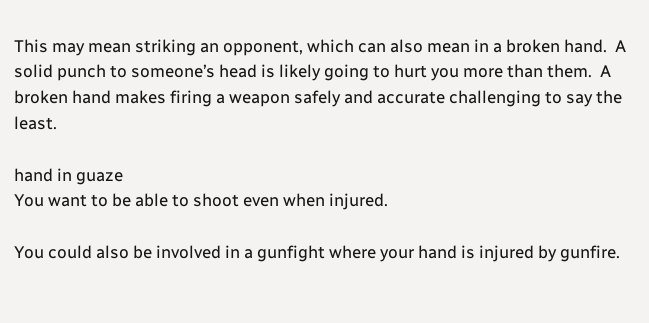This may mean striking an opponent, which can also mean in a broken hand.  A solid punch to someone’s head is likely going to hurt you more than them.  A broken hand makes firing a weapon safely and accurate challenging to say the least.

hand in guaze
You want to be able to shoot even when injured.

You could also be involved in a gunfight where your hand is injured by gunfire.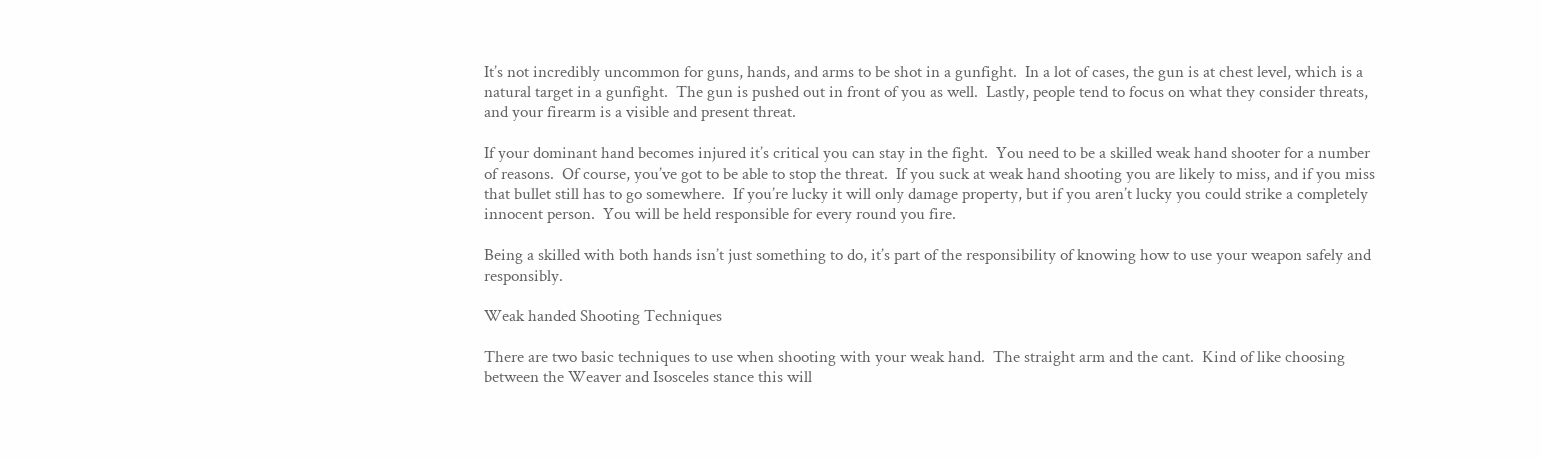It’s not incredibly uncommon for guns, hands, and arms to be shot in a gunfight.  In a lot of cases, the gun is at chest level, which is a natural target in a gunfight.  The gun is pushed out in front of you as well.  Lastly, people tend to focus on what they consider threats, and your firearm is a visible and present threat.

If your dominant hand becomes injured it’s critical you can stay in the fight.  You need to be a skilled weak hand shooter for a number of reasons.  Of course, you’ve got to be able to stop the threat.  If you suck at weak hand shooting you are likely to miss, and if you miss that bullet still has to go somewhere.  If you’re lucky it will only damage property, but if you aren’t lucky you could strike a completely innocent person.  You will be held responsible for every round you fire.

Being a skilled with both hands isn’t just something to do, it’s part of the responsibility of knowing how to use your weapon safely and responsibly.

Weak handed Shooting Techniques

There are two basic techniques to use when shooting with your weak hand.  The straight arm and the cant.  Kind of like choosing between the Weaver and Isosceles stance this will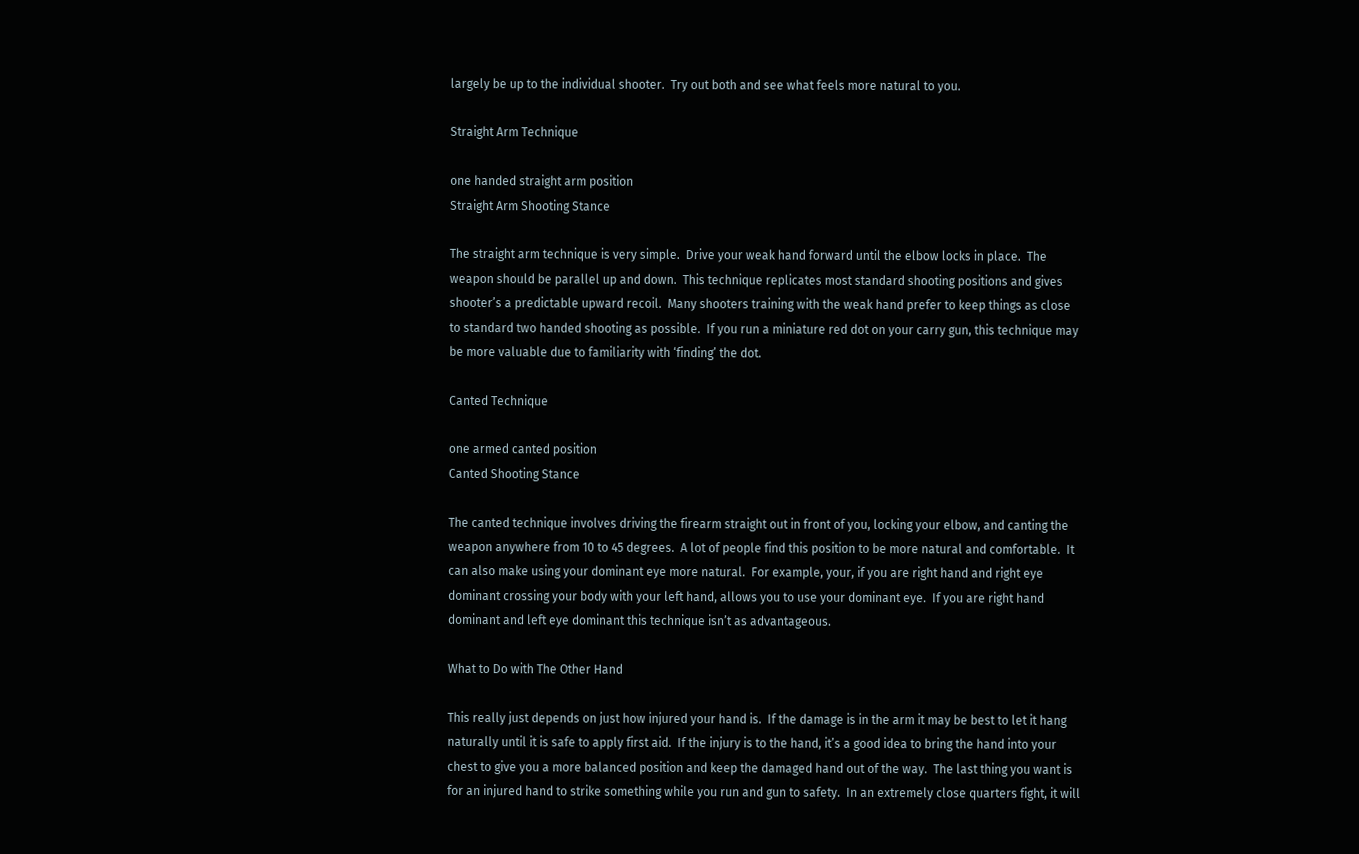largely be up to the individual shooter.  Try out both and see what feels more natural to you.

Straight Arm Technique

one handed straight arm position
Straight Arm Shooting Stance

The straight arm technique is very simple.  Drive your weak hand forward until the elbow locks in place.  The weapon should be parallel up and down.  This technique replicates most standard shooting positions and gives shooter’s a predictable upward recoil.  Many shooters training with the weak hand prefer to keep things as close to standard two handed shooting as possible.  If you run a miniature red dot on your carry gun, this technique may be more valuable due to familiarity with ‘finding’ the dot.

Canted Technique

one armed canted position
Canted Shooting Stance

The canted technique involves driving the firearm straight out in front of you, locking your elbow, and canting the weapon anywhere from 10 to 45 degrees.  A lot of people find this position to be more natural and comfortable.  It can also make using your dominant eye more natural.  For example, your, if you are right hand and right eye dominant crossing your body with your left hand, allows you to use your dominant eye.  If you are right hand dominant and left eye dominant this technique isn’t as advantageous.

What to Do with The Other Hand

This really just depends on just how injured your hand is.  If the damage is in the arm it may be best to let it hang naturally until it is safe to apply first aid.  If the injury is to the hand, it’s a good idea to bring the hand into your chest to give you a more balanced position and keep the damaged hand out of the way.  The last thing you want is for an injured hand to strike something while you run and gun to safety.  In an extremely close quarters fight, it will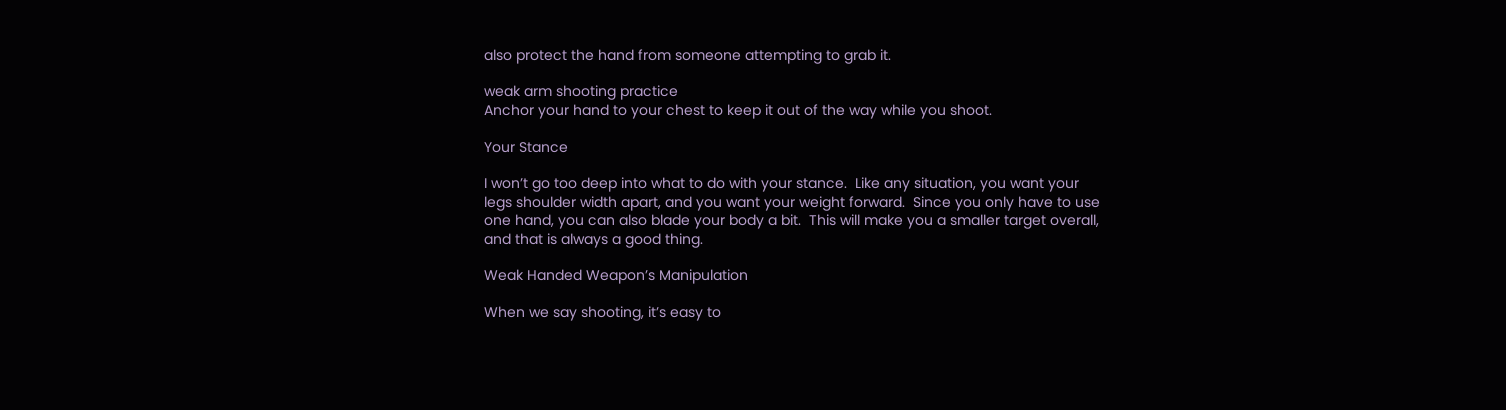also protect the hand from someone attempting to grab it.

weak arm shooting practice
Anchor your hand to your chest to keep it out of the way while you shoot.

Your Stance

I won’t go too deep into what to do with your stance.  Like any situation, you want your legs shoulder width apart, and you want your weight forward.  Since you only have to use one hand, you can also blade your body a bit.  This will make you a smaller target overall, and that is always a good thing.

Weak Handed Weapon’s Manipulation

When we say shooting, it’s easy to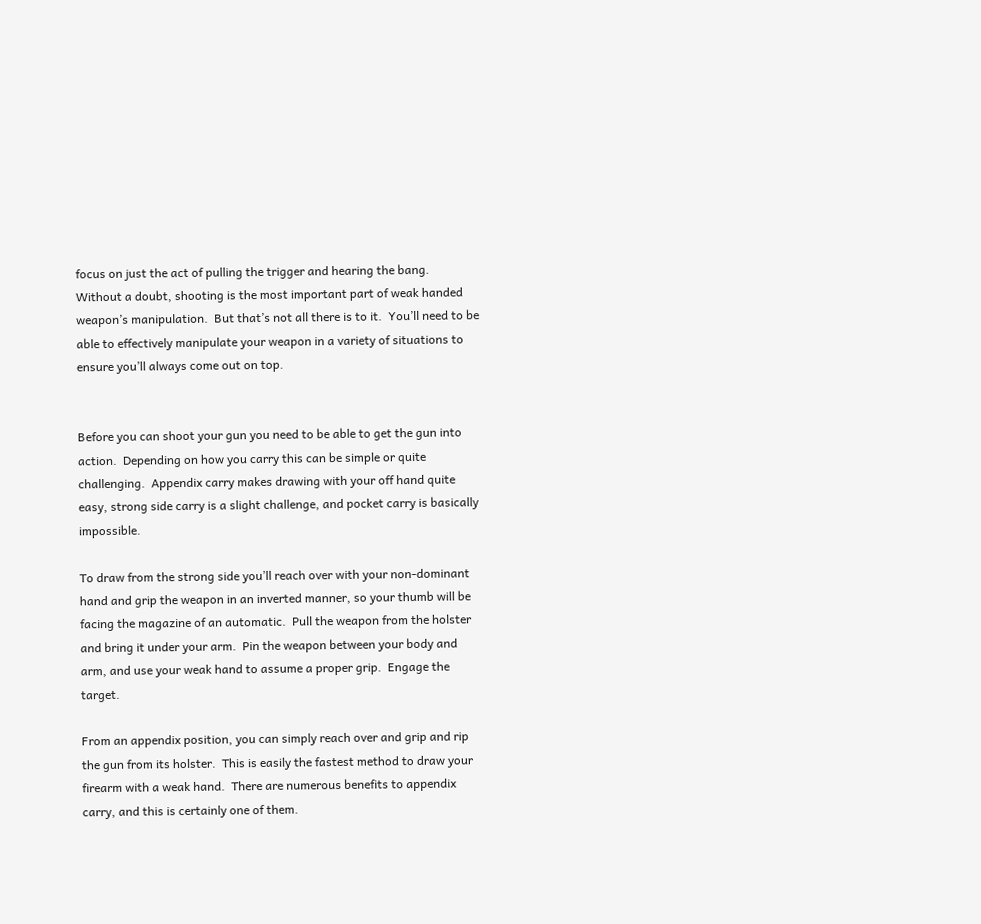focus on just the act of pulling the trigger and hearing the bang.  Without a doubt, shooting is the most important part of weak handed weapon’s manipulation.  But that’s not all there is to it.  You’ll need to be able to effectively manipulate your weapon in a variety of situations to ensure you’ll always come out on top.


Before you can shoot your gun you need to be able to get the gun into action.  Depending on how you carry this can be simple or quite challenging.  Appendix carry makes drawing with your off hand quite easy, strong side carry is a slight challenge, and pocket carry is basically impossible.

To draw from the strong side you’ll reach over with your non-dominant hand and grip the weapon in an inverted manner, so your thumb will be facing the magazine of an automatic.  Pull the weapon from the holster and bring it under your arm.  Pin the weapon between your body and arm, and use your weak hand to assume a proper grip.  Engage the target.

From an appendix position, you can simply reach over and grip and rip the gun from its holster.  This is easily the fastest method to draw your firearm with a weak hand.  There are numerous benefits to appendix carry, and this is certainly one of them.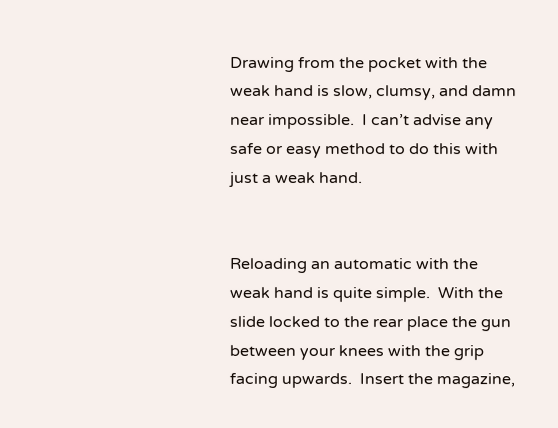Drawing from the pocket with the weak hand is slow, clumsy, and damn near impossible.  I can’t advise any safe or easy method to do this with just a weak hand.


Reloading an automatic with the weak hand is quite simple.  With the slide locked to the rear place the gun between your knees with the grip facing upwards.  Insert the magazine,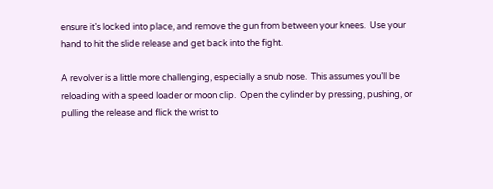ensure it’s locked into place, and remove the gun from between your knees.  Use your hand to hit the slide release and get back into the fight.

A revolver is a little more challenging, especially a snub nose.  This assumes you’ll be reloading with a speed loader or moon clip.  Open the cylinder by pressing, pushing, or pulling the release and flick the wrist to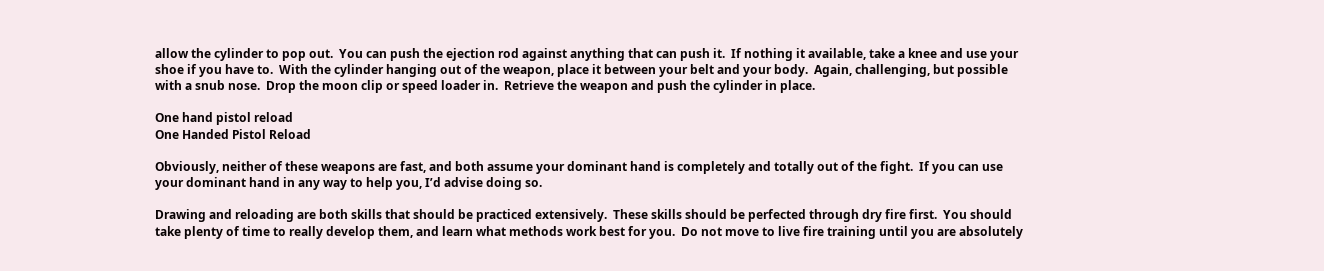allow the cylinder to pop out.  You can push the ejection rod against anything that can push it.  If nothing it available, take a knee and use your shoe if you have to.  With the cylinder hanging out of the weapon, place it between your belt and your body.  Again, challenging, but possible with a snub nose.  Drop the moon clip or speed loader in.  Retrieve the weapon and push the cylinder in place.

One hand pistol reload
One Handed Pistol Reload

Obviously, neither of these weapons are fast, and both assume your dominant hand is completely and totally out of the fight.  If you can use your dominant hand in any way to help you, I’d advise doing so.

Drawing and reloading are both skills that should be practiced extensively.  These skills should be perfected through dry fire first.  You should take plenty of time to really develop them, and learn what methods work best for you.  Do not move to live fire training until you are absolutely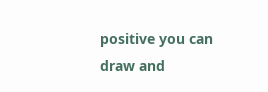positive you can draw and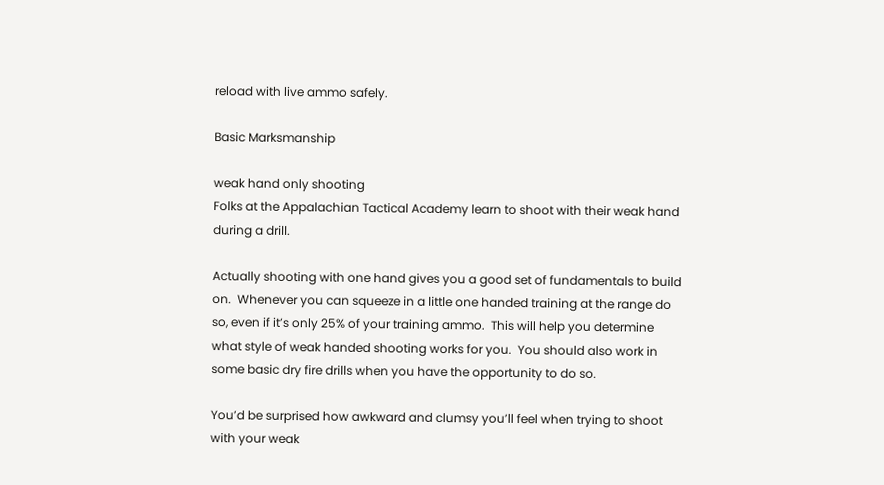reload with live ammo safely.

Basic Marksmanship

weak hand only shooting
Folks at the Appalachian Tactical Academy learn to shoot with their weak hand during a drill.

Actually shooting with one hand gives you a good set of fundamentals to build on.  Whenever you can squeeze in a little one handed training at the range do so, even if it’s only 25% of your training ammo.  This will help you determine what style of weak handed shooting works for you.  You should also work in some basic dry fire drills when you have the opportunity to do so.

You’d be surprised how awkward and clumsy you’ll feel when trying to shoot with your weak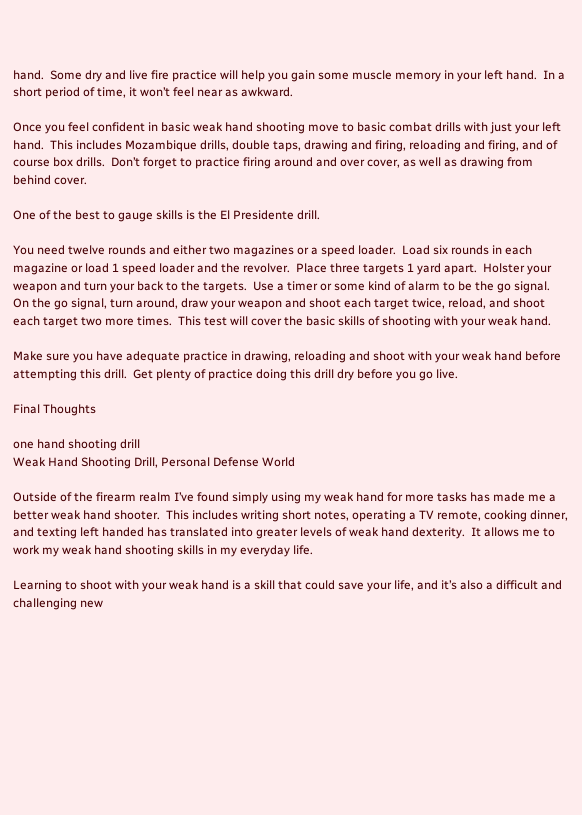hand.  Some dry and live fire practice will help you gain some muscle memory in your left hand.  In a short period of time, it won’t feel near as awkward.

Once you feel confident in basic weak hand shooting move to basic combat drills with just your left hand.  This includes Mozambique drills, double taps, drawing and firing, reloading and firing, and of course box drills.  Don’t forget to practice firing around and over cover, as well as drawing from behind cover.

One of the best to gauge skills is the El Presidente drill.

You need twelve rounds and either two magazines or a speed loader.  Load six rounds in each magazine or load 1 speed loader and the revolver.  Place three targets 1 yard apart.  Holster your weapon and turn your back to the targets.  Use a timer or some kind of alarm to be the go signal.  On the go signal, turn around, draw your weapon and shoot each target twice, reload, and shoot each target two more times.  This test will cover the basic skills of shooting with your weak hand.

Make sure you have adequate practice in drawing, reloading and shoot with your weak hand before attempting this drill.  Get plenty of practice doing this drill dry before you go live.

Final Thoughts

one hand shooting drill
Weak Hand Shooting Drill, Personal Defense World

Outside of the firearm realm I’ve found simply using my weak hand for more tasks has made me a better weak hand shooter.  This includes writing short notes, operating a TV remote, cooking dinner, and texting left handed has translated into greater levels of weak hand dexterity.  It allows me to work my weak hand shooting skills in my everyday life.

Learning to shoot with your weak hand is a skill that could save your life, and it’s also a difficult and challenging new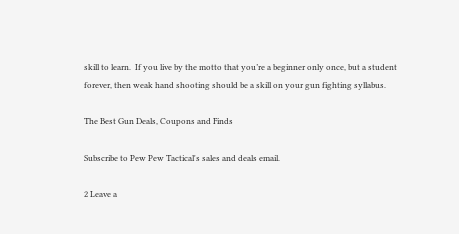skill to learn.  If you live by the motto that you’re a beginner only once, but a student forever, then weak hand shooting should be a skill on your gun fighting syllabus.

The Best Gun Deals, Coupons and Finds

Subscribe to Pew Pew Tactical's sales and deals email.

2 Leave a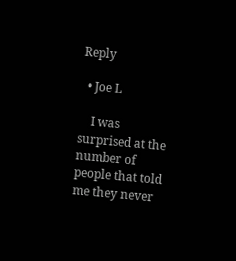Reply

  • Joe L

    I was surprised at the number of people that told me they never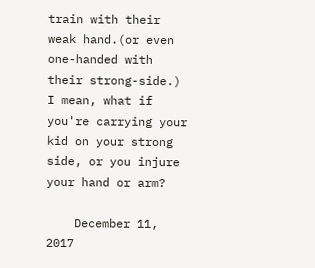train with their weak hand.(or even one-handed with their strong-side.) I mean, what if you're carrying your kid on your strong side, or you injure your hand or arm?

    December 11, 2017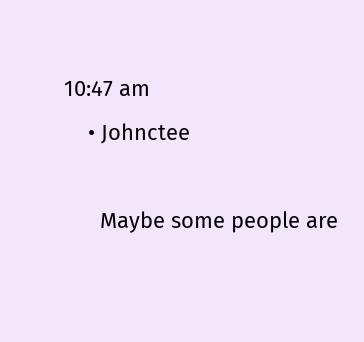10:47 am
    • Johnctee

      Maybe some people are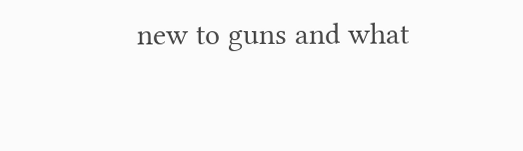new to guns and what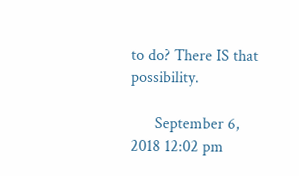to do? There IS that possibility.

      September 6, 2018 12:02 pm